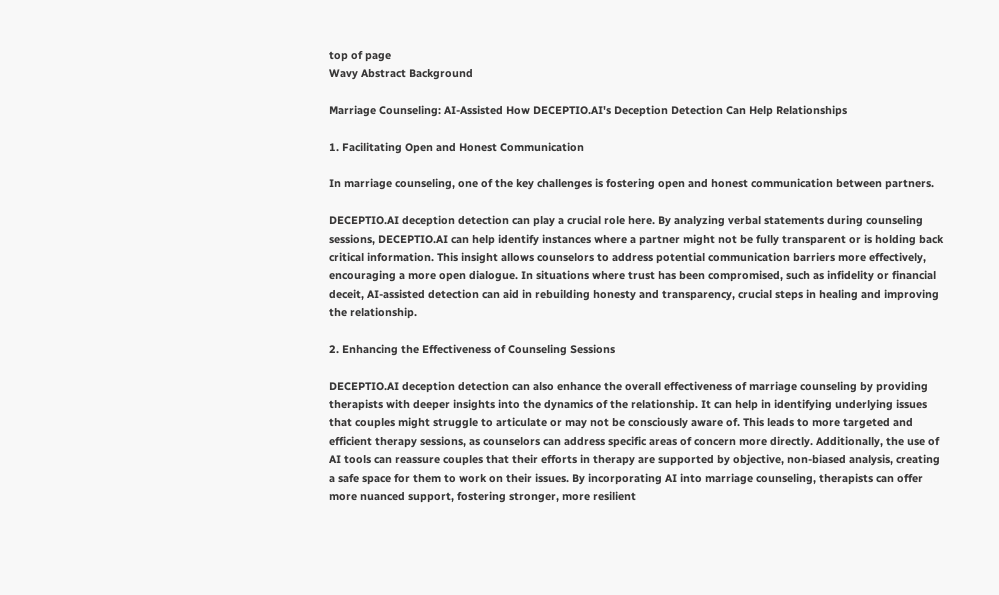top of page
Wavy Abstract Background

Marriage Counseling: AI-Assisted How DECEPTIO.AI's Deception Detection Can Help Relationships

1. Facilitating Open and Honest Communication

In marriage counseling, one of the key challenges is fostering open and honest communication between partners.

DECEPTIO.AI deception detection can play a crucial role here. By analyzing verbal statements during counseling sessions, DECEPTIO.AI can help identify instances where a partner might not be fully transparent or is holding back critical information. This insight allows counselors to address potential communication barriers more effectively, encouraging a more open dialogue. In situations where trust has been compromised, such as infidelity or financial deceit, AI-assisted detection can aid in rebuilding honesty and transparency, crucial steps in healing and improving the relationship.

2. Enhancing the Effectiveness of Counseling Sessions

DECEPTIO.AI deception detection can also enhance the overall effectiveness of marriage counseling by providing therapists with deeper insights into the dynamics of the relationship. It can help in identifying underlying issues that couples might struggle to articulate or may not be consciously aware of. This leads to more targeted and efficient therapy sessions, as counselors can address specific areas of concern more directly. Additionally, the use of AI tools can reassure couples that their efforts in therapy are supported by objective, non-biased analysis, creating a safe space for them to work on their issues. By incorporating AI into marriage counseling, therapists can offer more nuanced support, fostering stronger, more resilient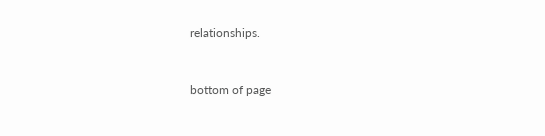relationships.



bottom of page